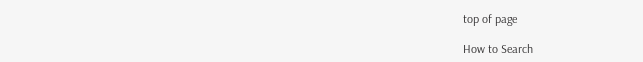top of page

How to Search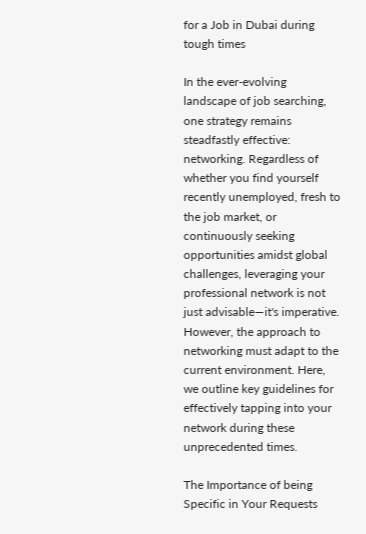for a Job in Dubai during tough times

In the ever-evolving landscape of job searching, one strategy remains steadfastly effective: networking. Regardless of whether you find yourself recently unemployed, fresh to the job market, or continuously seeking opportunities amidst global challenges, leveraging your professional network is not just advisable—it's imperative. However, the approach to networking must adapt to the current environment. Here, we outline key guidelines for effectively tapping into your network during these unprecedented times.

The Importance of being Specific in Your Requests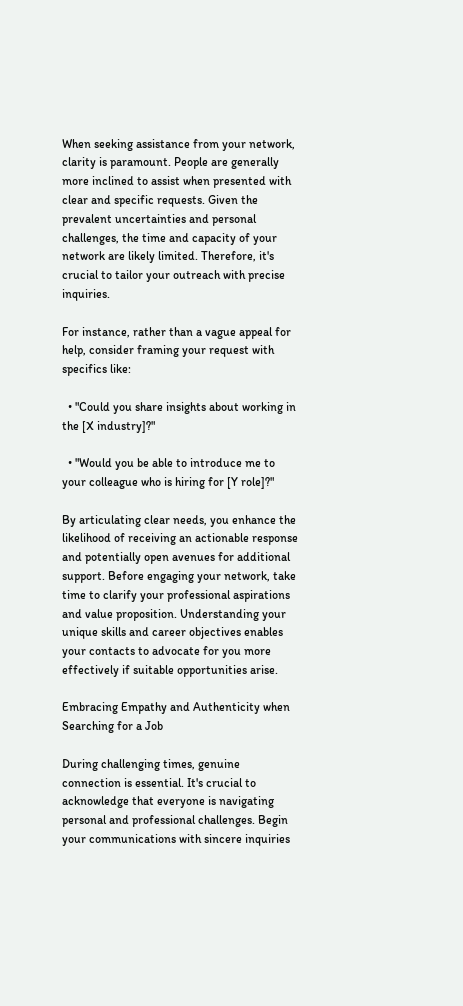When seeking assistance from your network, clarity is paramount. People are generally more inclined to assist when presented with clear and specific requests. Given the prevalent uncertainties and personal challenges, the time and capacity of your network are likely limited. Therefore, it's crucial to tailor your outreach with precise inquiries.

For instance, rather than a vague appeal for help, consider framing your request with specifics like:

  • "Could you share insights about working in the [X industry]?"

  • "Would you be able to introduce me to your colleague who is hiring for [Y role]?"

By articulating clear needs, you enhance the likelihood of receiving an actionable response and potentially open avenues for additional support. Before engaging your network, take time to clarify your professional aspirations and value proposition. Understanding your unique skills and career objectives enables your contacts to advocate for you more effectively if suitable opportunities arise.

Embracing Empathy and Authenticity when Searching for a Job

During challenging times, genuine connection is essential. It's crucial to acknowledge that everyone is navigating personal and professional challenges. Begin your communications with sincere inquiries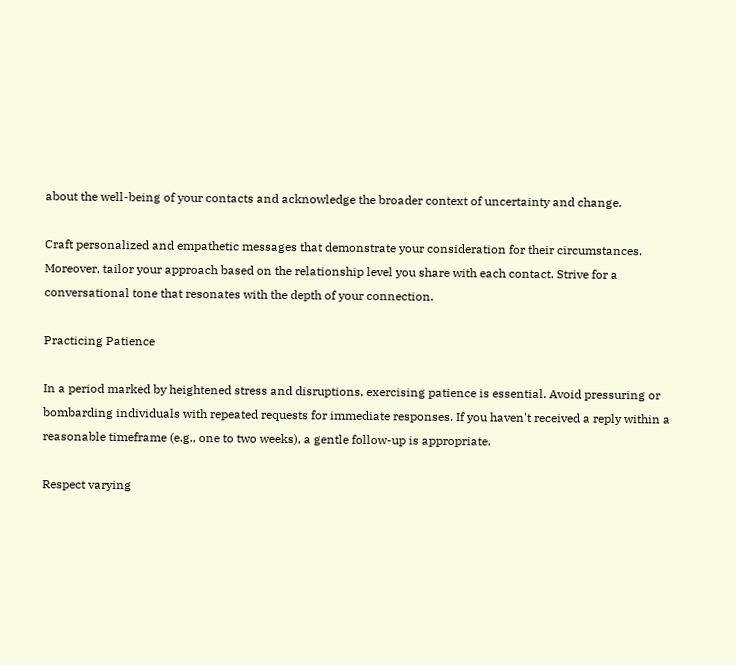about the well-being of your contacts and acknowledge the broader context of uncertainty and change.

Craft personalized and empathetic messages that demonstrate your consideration for their circumstances. Moreover, tailor your approach based on the relationship level you share with each contact. Strive for a conversational tone that resonates with the depth of your connection.

Practicing Patience

In a period marked by heightened stress and disruptions, exercising patience is essential. Avoid pressuring or bombarding individuals with repeated requests for immediate responses. If you haven't received a reply within a reasonable timeframe (e.g., one to two weeks), a gentle follow-up is appropriate.

Respect varying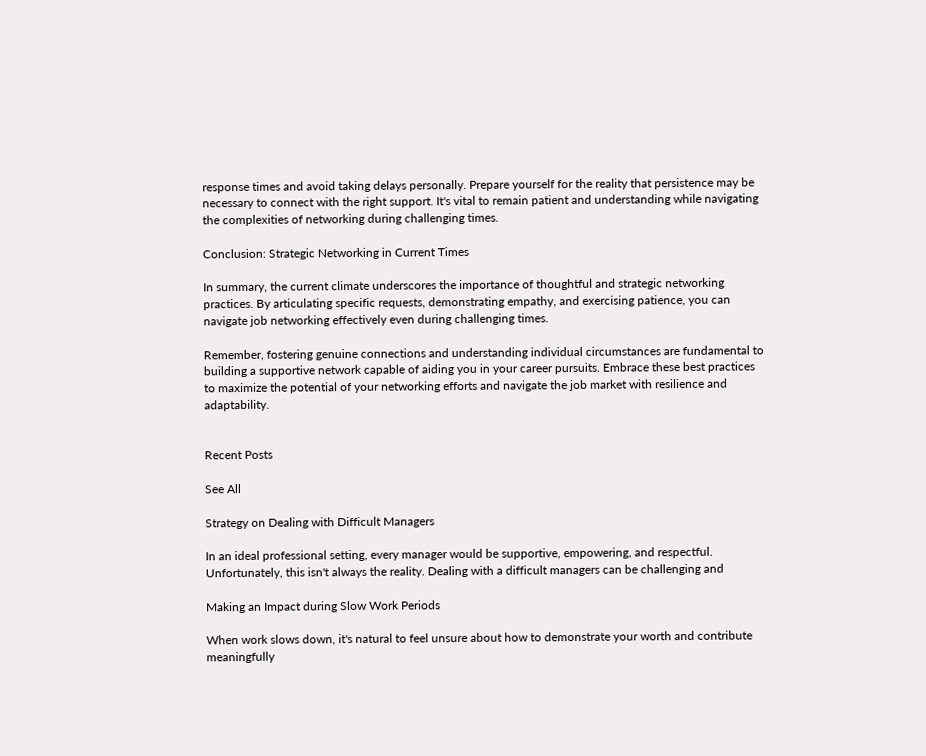response times and avoid taking delays personally. Prepare yourself for the reality that persistence may be necessary to connect with the right support. It's vital to remain patient and understanding while navigating the complexities of networking during challenging times.

Conclusion: Strategic Networking in Current Times

In summary, the current climate underscores the importance of thoughtful and strategic networking practices. By articulating specific requests, demonstrating empathy, and exercising patience, you can navigate job networking effectively even during challenging times.

Remember, fostering genuine connections and understanding individual circumstances are fundamental to building a supportive network capable of aiding you in your career pursuits. Embrace these best practices to maximize the potential of your networking efforts and navigate the job market with resilience and adaptability.


Recent Posts

See All

Strategy on Dealing with Difficult Managers

In an ideal professional setting, every manager would be supportive, empowering, and respectful. Unfortunately, this isn't always the reality. Dealing with a difficult managers can be challenging and

Making an Impact during Slow Work Periods

When work slows down, it's natural to feel unsure about how to demonstrate your worth and contribute meaningfully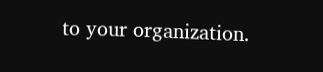to your organization.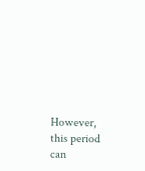However, this period can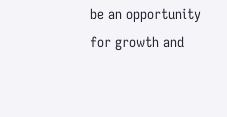be an opportunity for growth and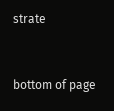strate


bottom of page